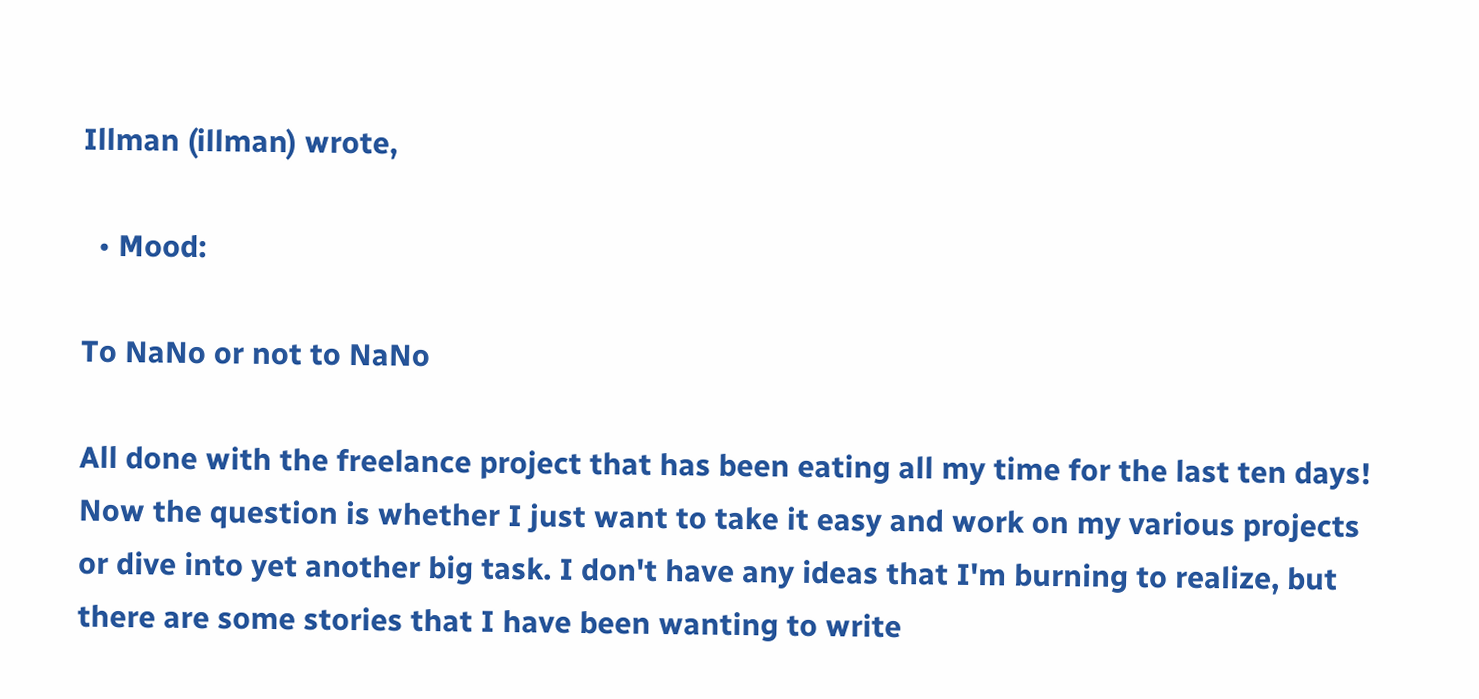Illman (illman) wrote,

  • Mood:

To NaNo or not to NaNo

All done with the freelance project that has been eating all my time for the last ten days! Now the question is whether I just want to take it easy and work on my various projects or dive into yet another big task. I don't have any ideas that I'm burning to realize, but there are some stories that I have been wanting to write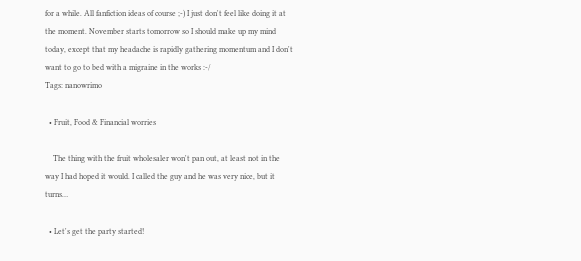for a while. All fanfiction ideas of course ;-) I just don't feel like doing it at the moment. November starts tomorrow so I should make up my mind today, except that my headache is rapidly gathering momentum and I don't want to go to bed with a migraine in the works :-/
Tags: nanowrimo

  • Fruit, Food & Financial worries

    The thing with the fruit wholesaler won't pan out, at least not in the way I had hoped it would. I called the guy and he was very nice, but it turns…

  • Let's get the party started!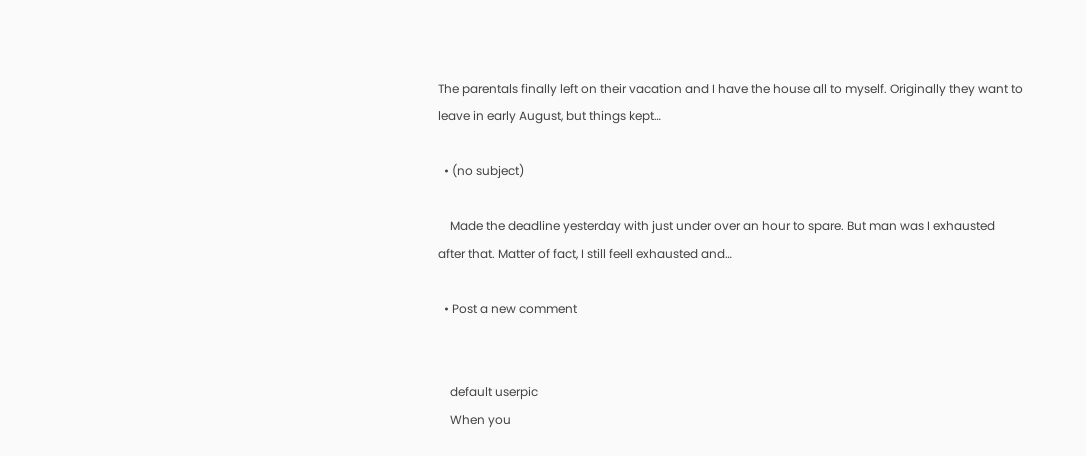The parentals finally left on their vacation and I have the house all to myself. Originally they want to leave in early August, but things kept…

  • (no subject)

    Made the deadline yesterday with just under over an hour to spare. But man was I exhausted after that. Matter of fact, I still feell exhausted and…

  • Post a new comment


    default userpic
    When you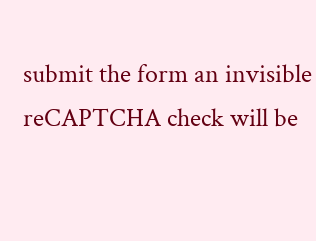submit the form an invisible reCAPTCHA check will be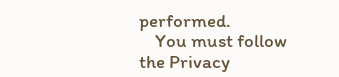performed.
    You must follow the Privacy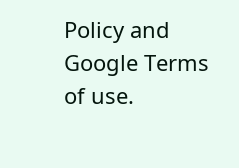Policy and Google Terms of use.